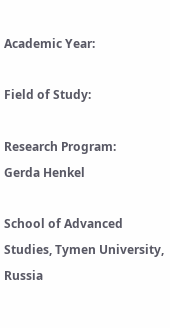Academic Year:

Field of Study:

Research Program:
Gerda Henkel

School of Advanced Studies, Tymen University, Russia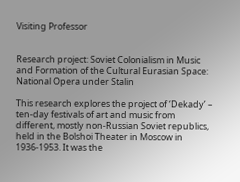Visiting Professor


Research project: Soviet Colonialism in Music and Formation of the Cultural Eurasian Space: National Opera under Stalin

This research explores the project of ‘Dekady’ – ten-day festivals of art and music from different, mostly non-Russian Soviet republics, held in the Bolshoi Theater in Moscow in 1936-1953. It was the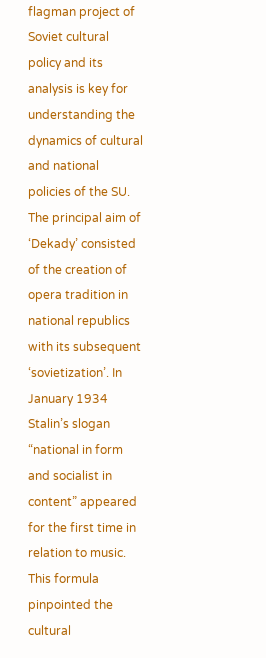flagman project of Soviet cultural policy and its analysis is key for understanding the dynamics of cultural and national policies of the SU. The principal aim of ‘Dekady’ consisted of the creation of opera tradition in national republics with its subsequent ‘sovietization’. In January 1934 Stalin’s slogan “national in form and socialist in content” appeared for the first time in relation to music. This formula pinpointed the cultural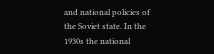and national policies of the Soviet state. In the 1930s the national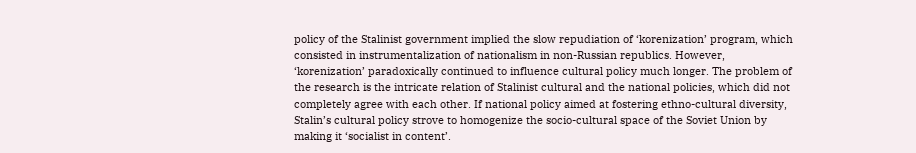policy of the Stalinist government implied the slow repudiation of ‘korenization’ program, which consisted in instrumentalization of nationalism in non-Russian republics. However, ‘korenization’ paradoxically continued to influence cultural policy much longer. The problem of the research is the intricate relation of Stalinist cultural and the national policies, which did not completely agree with each other. If national policy aimed at fostering ethno-cultural diversity, Stalin’s cultural policy strove to homogenize the socio-cultural space of the Soviet Union by making it ‘socialist in content’.